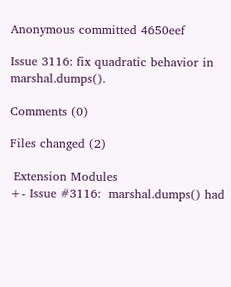Anonymous committed 4650eef

Issue 3116: fix quadratic behavior in marshal.dumps().

Comments (0)

Files changed (2)

 Extension Modules
+- Issue #3116:  marshal.dumps() had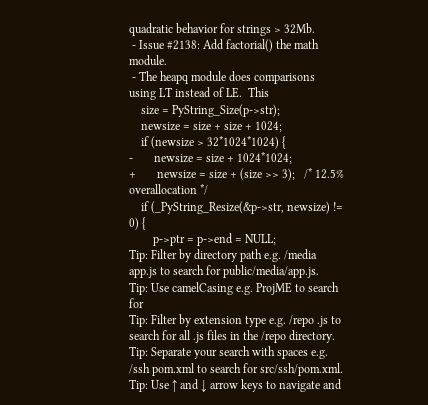quadratic behavior for strings > 32Mb.
 - Issue #2138: Add factorial() the math module.
 - The heapq module does comparisons using LT instead of LE.  This
    size = PyString_Size(p->str);
    newsize = size + size + 1024;
    if (newsize > 32*1024*1024) {
-       newsize = size + 1024*1024;
+       newsize = size + (size >> 3);   /* 12.5% overallocation */
    if (_PyString_Resize(&p->str, newsize) != 0) {
        p->ptr = p->end = NULL;
Tip: Filter by directory path e.g. /media app.js to search for public/media/app.js.
Tip: Use camelCasing e.g. ProjME to search for
Tip: Filter by extension type e.g. /repo .js to search for all .js files in the /repo directory.
Tip: Separate your search with spaces e.g. /ssh pom.xml to search for src/ssh/pom.xml.
Tip: Use ↑ and ↓ arrow keys to navigate and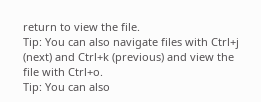return to view the file.
Tip: You can also navigate files with Ctrl+j (next) and Ctrl+k (previous) and view the file with Ctrl+o.
Tip: You can also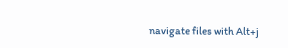navigate files with Alt+j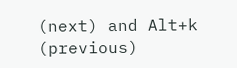(next) and Alt+k (previous)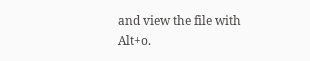and view the file with Alt+o.